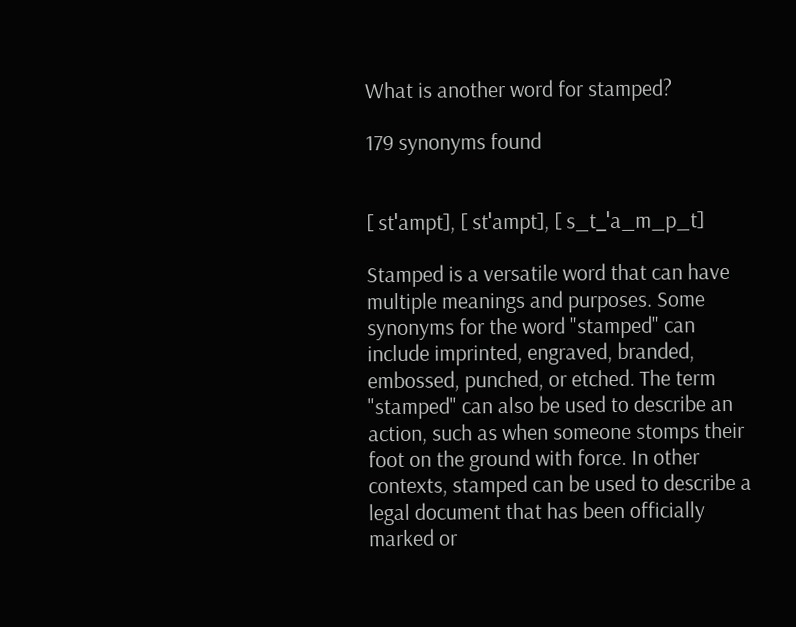What is another word for stamped?

179 synonyms found


[ stˈampt], [ stˈampt], [ s_t_ˈa_m_p_t]

Stamped is a versatile word that can have multiple meanings and purposes. Some synonyms for the word "stamped" can include imprinted, engraved, branded, embossed, punched, or etched. The term "stamped" can also be used to describe an action, such as when someone stomps their foot on the ground with force. In other contexts, stamped can be used to describe a legal document that has been officially marked or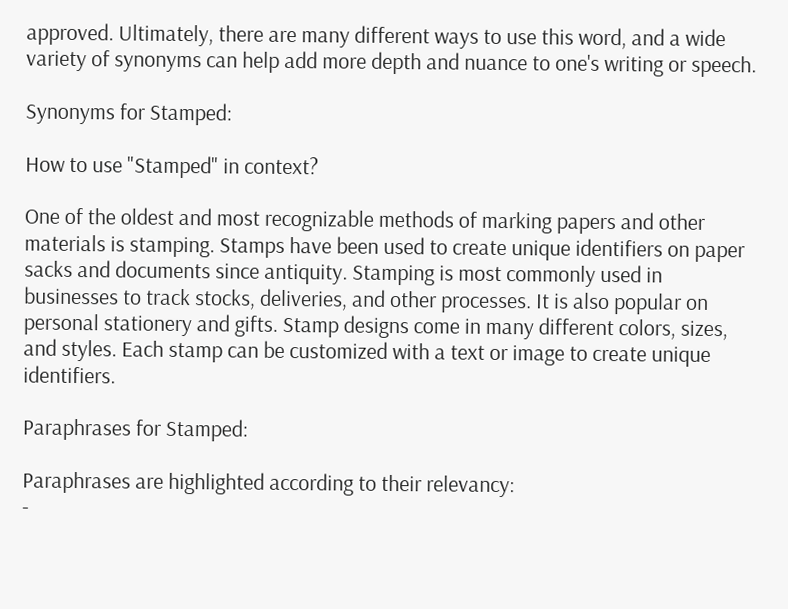approved. Ultimately, there are many different ways to use this word, and a wide variety of synonyms can help add more depth and nuance to one's writing or speech.

Synonyms for Stamped:

How to use "Stamped" in context?

One of the oldest and most recognizable methods of marking papers and other materials is stamping. Stamps have been used to create unique identifiers on paper sacks and documents since antiquity. Stamping is most commonly used in businesses to track stocks, deliveries, and other processes. It is also popular on personal stationery and gifts. Stamp designs come in many different colors, sizes, and styles. Each stamp can be customized with a text or image to create unique identifiers.

Paraphrases for Stamped:

Paraphrases are highlighted according to their relevancy:
-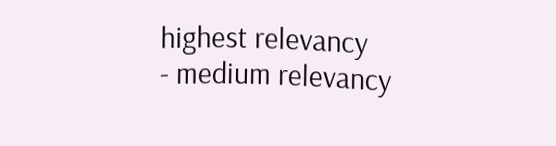highest relevancy
- medium relevancy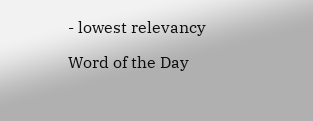- lowest relevancy

Word of the Day